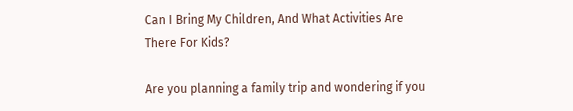Can I Bring My Children, And What Activities Are There For Kids?

Are you planning a family trip and wondering if you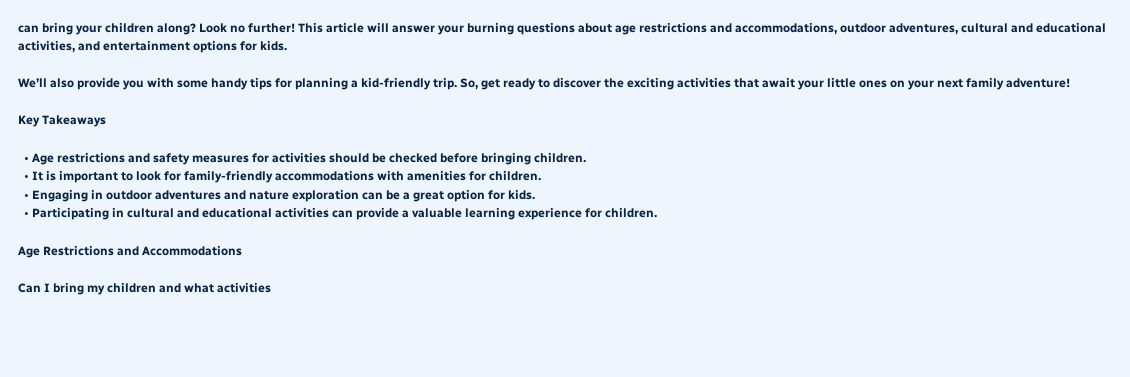can bring your children along? Look no further! This article will answer your burning questions about age restrictions and accommodations, outdoor adventures, cultural and educational activities, and entertainment options for kids.

We’ll also provide you with some handy tips for planning a kid-friendly trip. So, get ready to discover the exciting activities that await your little ones on your next family adventure!

Key Takeaways

  • Age restrictions and safety measures for activities should be checked before bringing children.
  • It is important to look for family-friendly accommodations with amenities for children.
  • Engaging in outdoor adventures and nature exploration can be a great option for kids.
  • Participating in cultural and educational activities can provide a valuable learning experience for children.

Age Restrictions and Accommodations

Can I bring my children and what activities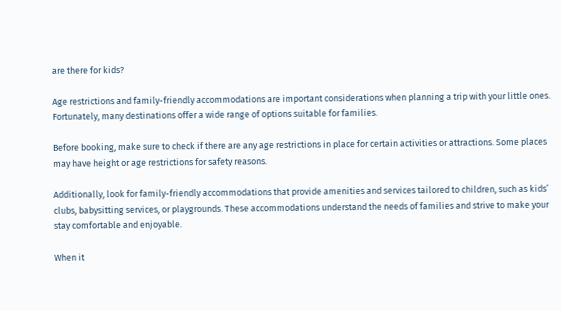are there for kids?

Age restrictions and family-friendly accommodations are important considerations when planning a trip with your little ones. Fortunately, many destinations offer a wide range of options suitable for families.

Before booking, make sure to check if there are any age restrictions in place for certain activities or attractions. Some places may have height or age restrictions for safety reasons.

Additionally, look for family-friendly accommodations that provide amenities and services tailored to children, such as kids’ clubs, babysitting services, or playgrounds. These accommodations understand the needs of families and strive to make your stay comfortable and enjoyable.

When it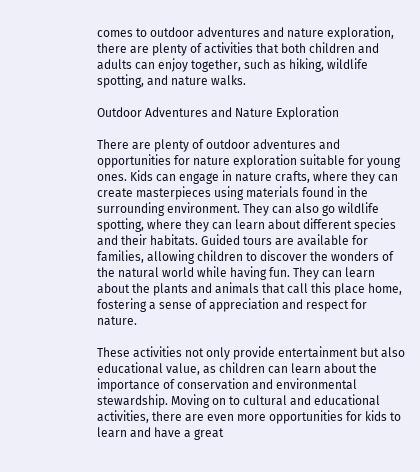comes to outdoor adventures and nature exploration, there are plenty of activities that both children and adults can enjoy together, such as hiking, wildlife spotting, and nature walks.

Outdoor Adventures and Nature Exploration

There are plenty of outdoor adventures and opportunities for nature exploration suitable for young ones. Kids can engage in nature crafts, where they can create masterpieces using materials found in the surrounding environment. They can also go wildlife spotting, where they can learn about different species and their habitats. Guided tours are available for families, allowing children to discover the wonders of the natural world while having fun. They can learn about the plants and animals that call this place home, fostering a sense of appreciation and respect for nature.

These activities not only provide entertainment but also educational value, as children can learn about the importance of conservation and environmental stewardship. Moving on to cultural and educational activities, there are even more opportunities for kids to learn and have a great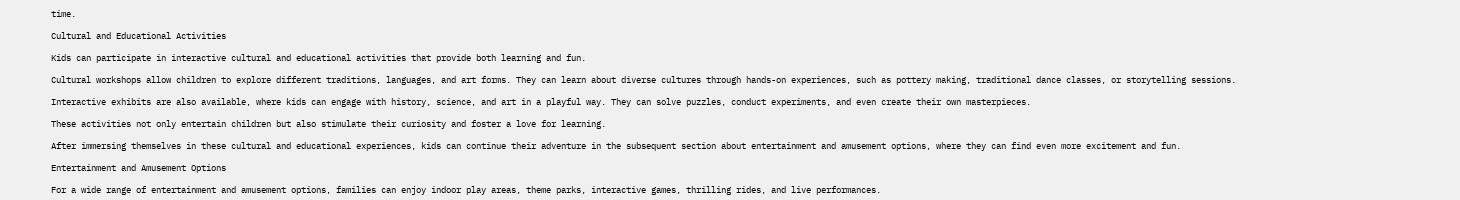time.

Cultural and Educational Activities

Kids can participate in interactive cultural and educational activities that provide both learning and fun.

Cultural workshops allow children to explore different traditions, languages, and art forms. They can learn about diverse cultures through hands-on experiences, such as pottery making, traditional dance classes, or storytelling sessions.

Interactive exhibits are also available, where kids can engage with history, science, and art in a playful way. They can solve puzzles, conduct experiments, and even create their own masterpieces.

These activities not only entertain children but also stimulate their curiosity and foster a love for learning.

After immersing themselves in these cultural and educational experiences, kids can continue their adventure in the subsequent section about entertainment and amusement options, where they can find even more excitement and fun.

Entertainment and Amusement Options

For a wide range of entertainment and amusement options, families can enjoy indoor play areas, theme parks, interactive games, thrilling rides, and live performances.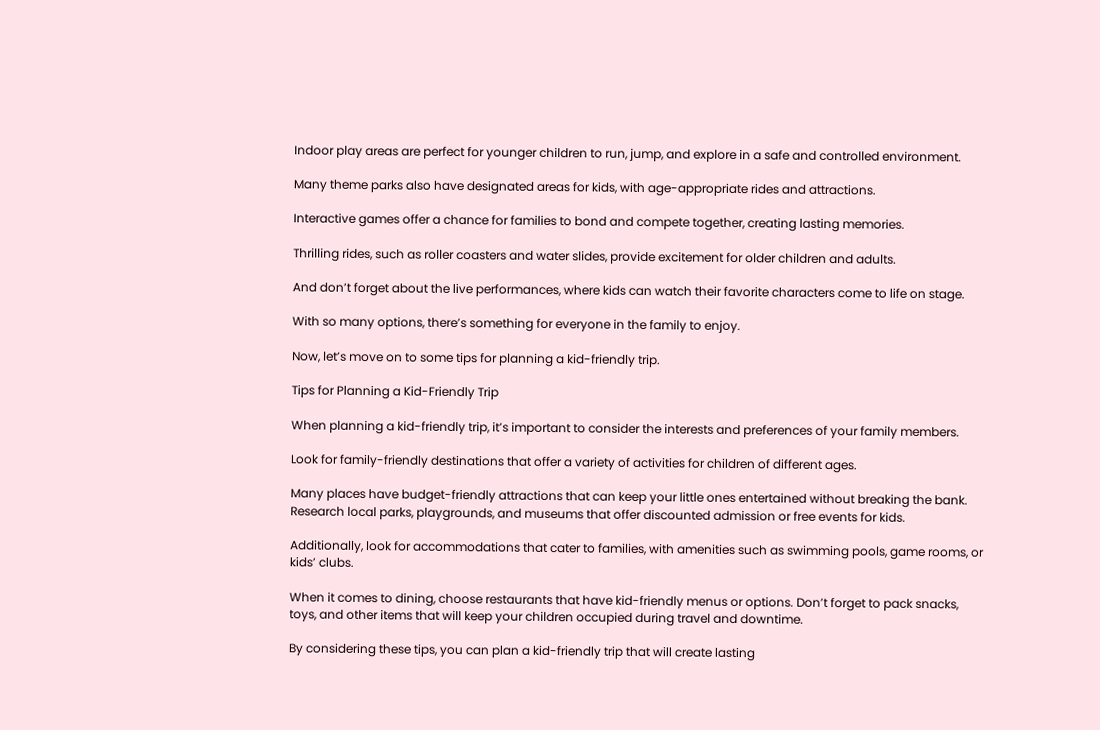Indoor play areas are perfect for younger children to run, jump, and explore in a safe and controlled environment.

Many theme parks also have designated areas for kids, with age-appropriate rides and attractions.

Interactive games offer a chance for families to bond and compete together, creating lasting memories.

Thrilling rides, such as roller coasters and water slides, provide excitement for older children and adults.

And don’t forget about the live performances, where kids can watch their favorite characters come to life on stage.

With so many options, there’s something for everyone in the family to enjoy.

Now, let’s move on to some tips for planning a kid-friendly trip.

Tips for Planning a Kid-Friendly Trip

When planning a kid-friendly trip, it’s important to consider the interests and preferences of your family members.

Look for family-friendly destinations that offer a variety of activities for children of different ages.

Many places have budget-friendly attractions that can keep your little ones entertained without breaking the bank. Research local parks, playgrounds, and museums that offer discounted admission or free events for kids.

Additionally, look for accommodations that cater to families, with amenities such as swimming pools, game rooms, or kids’ clubs.

When it comes to dining, choose restaurants that have kid-friendly menus or options. Don’t forget to pack snacks, toys, and other items that will keep your children occupied during travel and downtime.

By considering these tips, you can plan a kid-friendly trip that will create lasting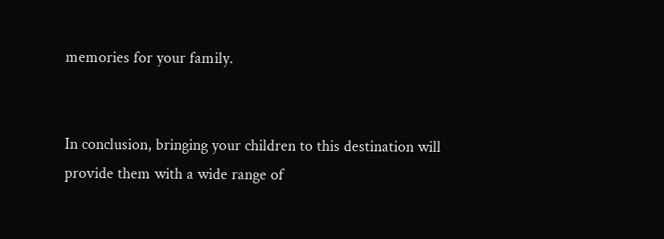memories for your family.


In conclusion, bringing your children to this destination will provide them with a wide range of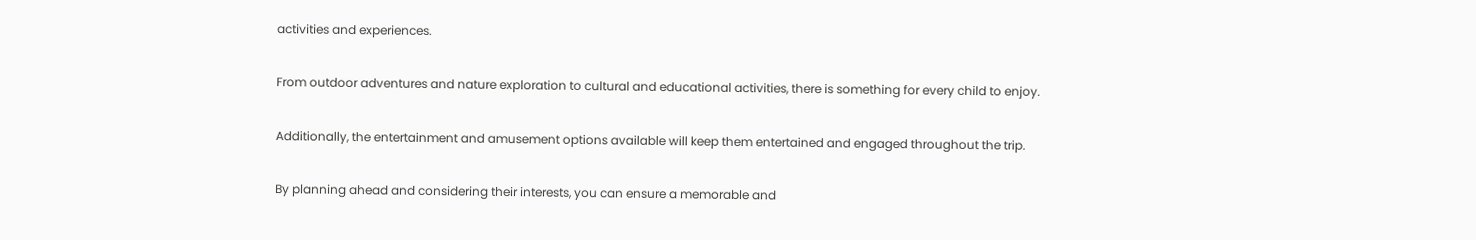activities and experiences.

From outdoor adventures and nature exploration to cultural and educational activities, there is something for every child to enjoy.

Additionally, the entertainment and amusement options available will keep them entertained and engaged throughout the trip.

By planning ahead and considering their interests, you can ensure a memorable and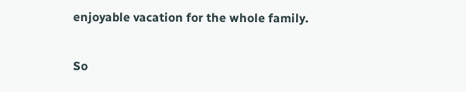enjoyable vacation for the whole family.

So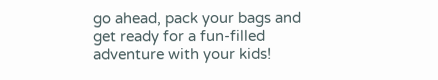go ahead, pack your bags and get ready for a fun-filled adventure with your kids!